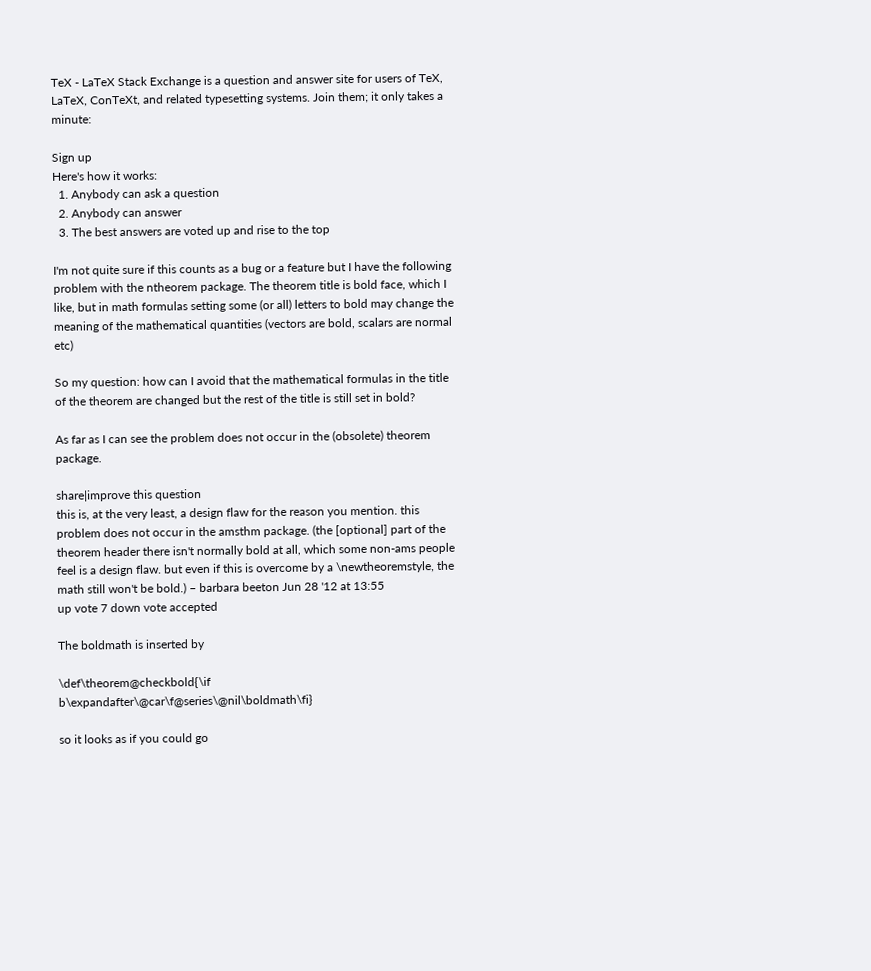TeX - LaTeX Stack Exchange is a question and answer site for users of TeX, LaTeX, ConTeXt, and related typesetting systems. Join them; it only takes a minute:

Sign up
Here's how it works:
  1. Anybody can ask a question
  2. Anybody can answer
  3. The best answers are voted up and rise to the top

I'm not quite sure if this counts as a bug or a feature but I have the following problem with the ntheorem package. The theorem title is bold face, which I like, but in math formulas setting some (or all) letters to bold may change the meaning of the mathematical quantities (vectors are bold, scalars are normal etc)

So my question: how can I avoid that the mathematical formulas in the title of the theorem are changed but the rest of the title is still set in bold?

As far as I can see the problem does not occur in the (obsolete) theorem package.

share|improve this question
this is, at the very least, a design flaw for the reason you mention. this problem does not occur in the amsthm package. (the [optional] part of the theorem header there isn't normally bold at all, which some non-ams people feel is a design flaw. but even if this is overcome by a \newtheoremstyle, the math still won't be bold.) – barbara beeton Jun 28 '12 at 13:55
up vote 7 down vote accepted

The boldmath is inserted by

\def\theorem@checkbold{\if b\expandafter\@car\f@series\@nil\boldmath\fi}

so it looks as if you could go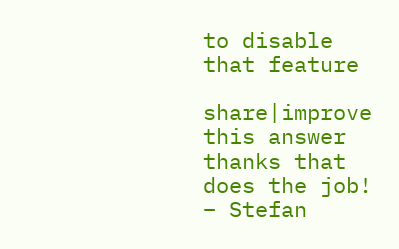to disable that feature

share|improve this answer
thanks that does the job! – Stefan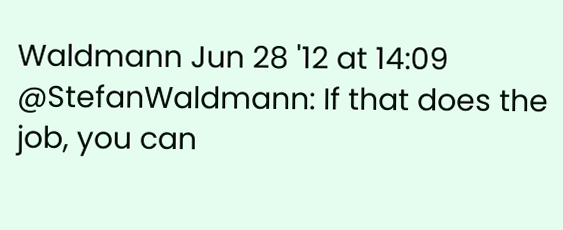Waldmann Jun 28 '12 at 14:09
@StefanWaldmann: If that does the job, you can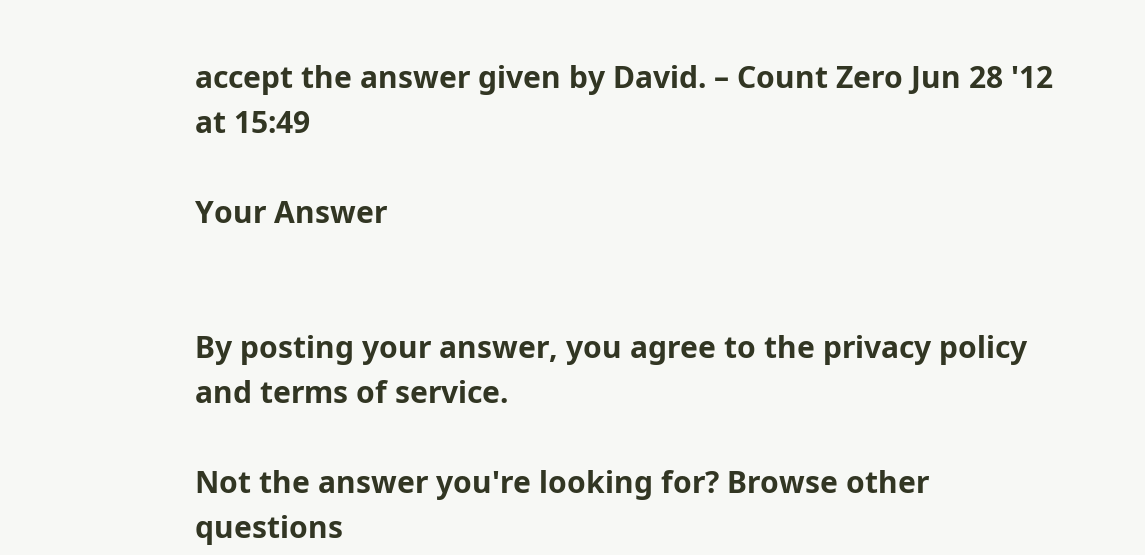accept the answer given by David. – Count Zero Jun 28 '12 at 15:49

Your Answer


By posting your answer, you agree to the privacy policy and terms of service.

Not the answer you're looking for? Browse other questions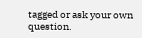tagged or ask your own question.